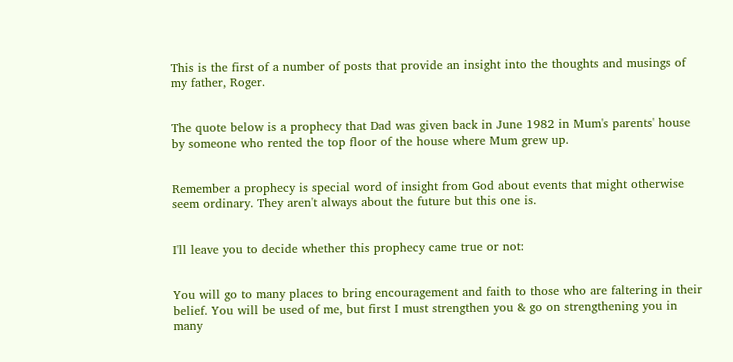This is the first of a number of posts that provide an insight into the thoughts and musings of my father, Roger.


The quote below is a prophecy that Dad was given back in June 1982 in Mum's parents' house by someone who rented the top floor of the house where Mum grew up.


Remember a prophecy is special word of insight from God about events that might otherwise seem ordinary. They aren't always about the future but this one is.


I'll leave you to decide whether this prophecy came true or not:


You will go to many places to bring encouragement and faith to those who are faltering in their belief. You will be used of me, but first I must strengthen you & go on strengthening you in many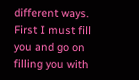different ways. First I must fill you and go on filling you with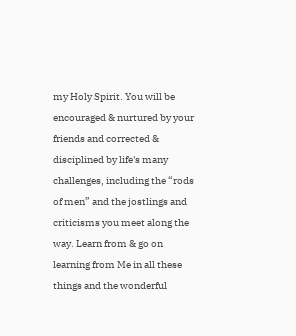my Holy Spirit. You will be encouraged & nurtured by your friends and corrected & disciplined by life's many challenges, including the “rods of men” and the jostlings and criticisms you meet along the way. Learn from & go on learning from Me in all these things and the wonderful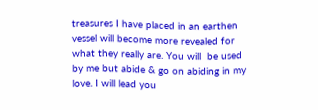treasures I have placed in an earthen vessel will become more revealed for what they really are. You will  be used by me but abide & go on abiding in my love. I will lead you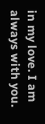in my love. I am always with you.